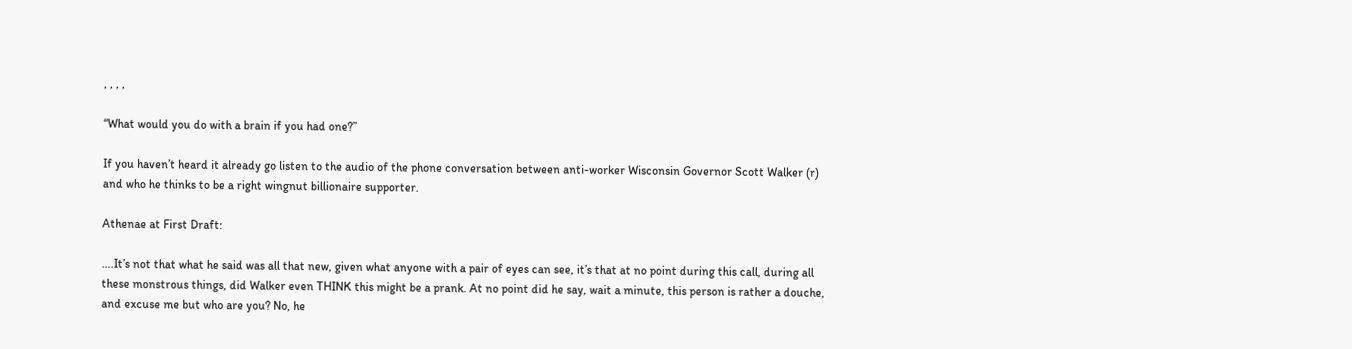, , , ,

“What would you do with a brain if you had one?”

If you haven’t heard it already go listen to the audio of the phone conversation between anti-worker Wisconsin Governor Scott Walker (r) and who he thinks to be a right wingnut billionaire supporter.

Athenae at First Draft:

….It’s not that what he said was all that new, given what anyone with a pair of eyes can see, it’s that at no point during this call, during all these monstrous things, did Walker even THINK this might be a prank. At no point did he say, wait a minute, this person is rather a douche, and excuse me but who are you? No, he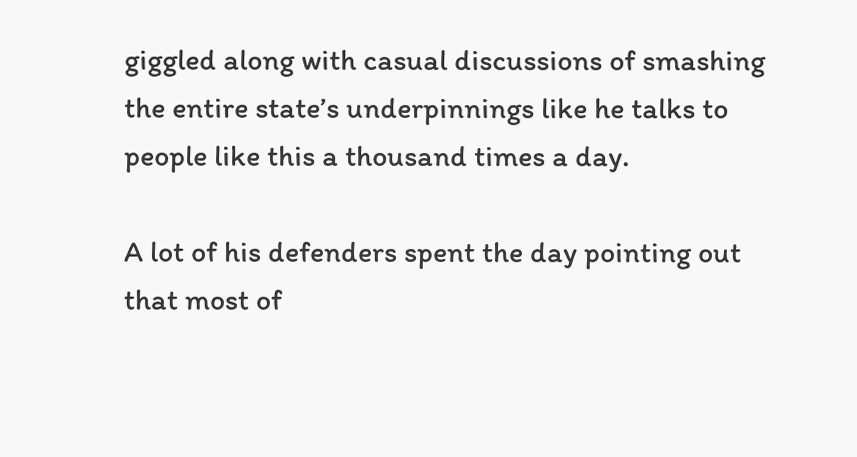giggled along with casual discussions of smashing the entire state’s underpinnings like he talks to people like this a thousand times a day.

A lot of his defenders spent the day pointing out that most of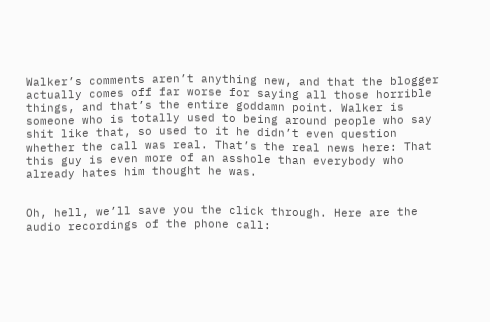Walker’s comments aren’t anything new, and that the blogger actually comes off far worse for saying all those horrible things, and that’s the entire goddamn point. Walker is someone who is totally used to being around people who say shit like that, so used to it he didn’t even question whether the call was real. That’s the real news here: That this guy is even more of an asshole than everybody who already hates him thought he was.


Oh, hell, we’ll save you the click through. Here are the audio recordings of the phone call: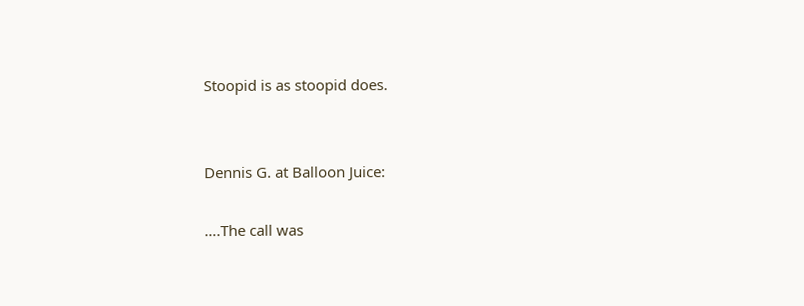Stoopid is as stoopid does.


Dennis G. at Balloon Juice:

….The call was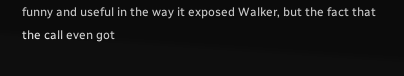funny and useful in the way it exposed Walker, but the fact that the call even got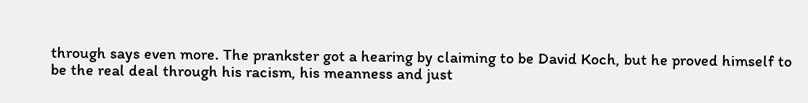through says even more. The prankster got a hearing by claiming to be David Koch, but he proved himself to be the real deal through his racism, his meanness and just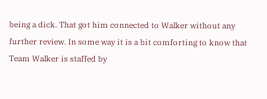being a dick. That got him connected to Walker without any further review. In some way it is a bit comforting to know that Team Walker is staffed by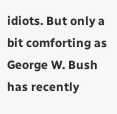idiots. But only a bit comforting as George W. Bush has recently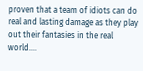proven that a team of idiots can do real and lasting damage as they play out their fantasies in the real world….